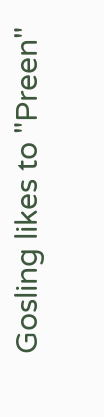Gosling likes to "Preen"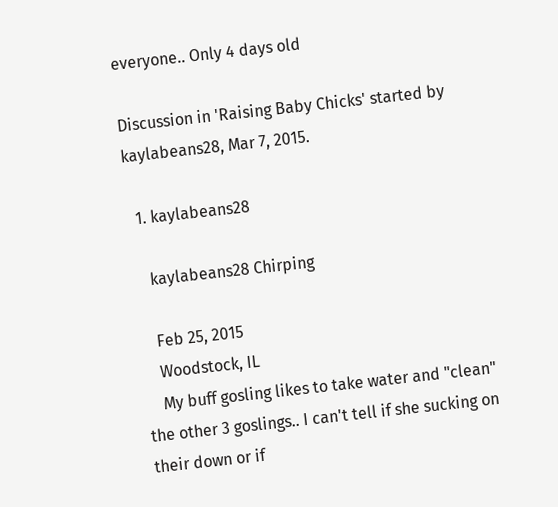everyone.. Only 4 days old

Discussion in 'Raising Baby Chicks' started by kaylabeans28, Mar 7, 2015.

  1. kaylabeans28

    kaylabeans28 Chirping

    Feb 25, 2015
    Woodstock, IL
    My buff gosling likes to take water and "clean" the other 3 goslings.. I can't tell if she sucking on their down or if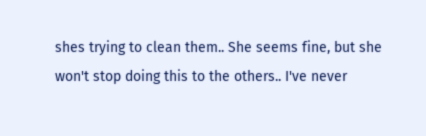shes trying to clean them.. She seems fine, but she won't stop doing this to the others.. I've never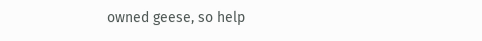owned geese, so help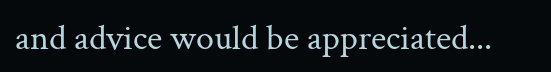and advice would be appreciated...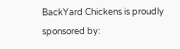BackYard Chickens is proudly sponsored by: